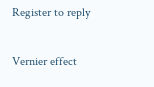Register to reply

Vernier effect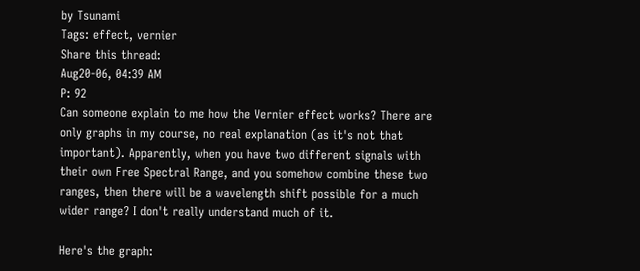by Tsunami
Tags: effect, vernier
Share this thread:
Aug20-06, 04:39 AM
P: 92
Can someone explain to me how the Vernier effect works? There are only graphs in my course, no real explanation (as it's not that important). Apparently, when you have two different signals with their own Free Spectral Range, and you somehow combine these two ranges, then there will be a wavelength shift possible for a much wider range? I don't really understand much of it.

Here's the graph: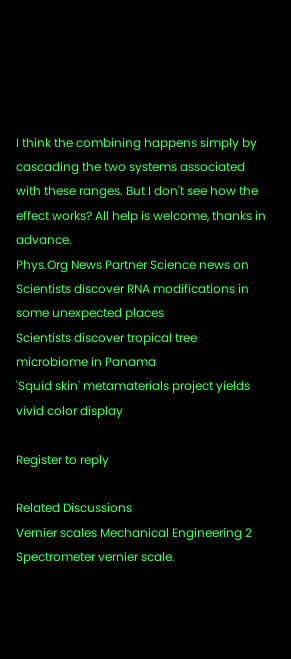I think the combining happens simply by cascading the two systems associated with these ranges. But I don't see how the effect works? All help is welcome, thanks in advance.
Phys.Org News Partner Science news on
Scientists discover RNA modifications in some unexpected places
Scientists discover tropical tree microbiome in Panama
'Squid skin' metamaterials project yields vivid color display

Register to reply

Related Discussions
Vernier scales Mechanical Engineering 2
Spectrometer vernier scale.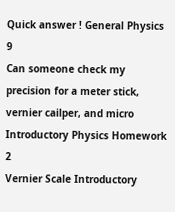Quick answer ! General Physics 9
Can someone check my precision for a meter stick, vernier cailper, and micro Introductory Physics Homework 2
Vernier Scale Introductory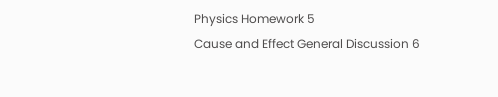Physics Homework 5
Cause and Effect General Discussion 6